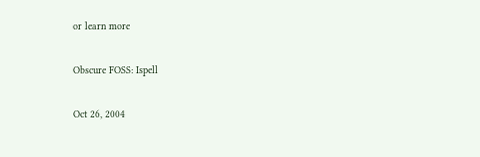or learn more

Obscure FOSS: Ispell

Oct 26, 2004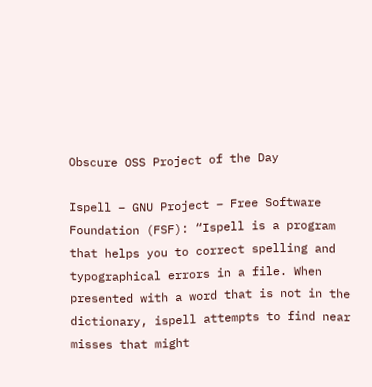Obscure OSS Project of the Day

Ispell – GNU Project – Free Software Foundation (FSF): “Ispell is a program that helps you to correct spelling and typographical errors in a file. When presented with a word that is not in the dictionary, ispell attempts to find near misses that might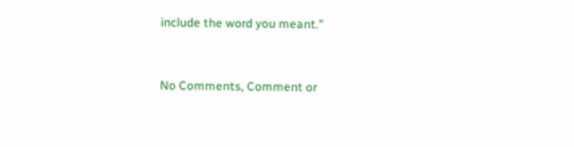include the word you meant.”


No Comments, Comment or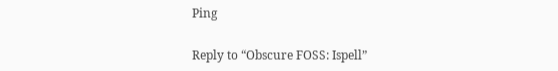Ping

Reply to “Obscure FOSS: Ispell”